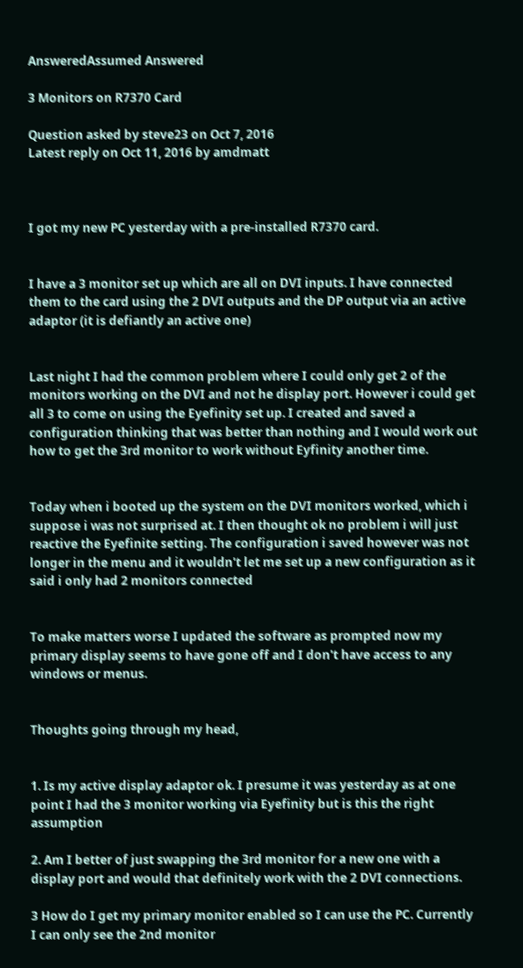AnsweredAssumed Answered

3 Monitors on R7370 Card

Question asked by steve23 on Oct 7, 2016
Latest reply on Oct 11, 2016 by amdmatt



I got my new PC yesterday with a pre-installed R7370 card.


I have a 3 monitor set up which are all on DVI inputs. I have connected them to the card using the 2 DVI outputs and the DP output via an active adaptor (it is defiantly an active one)


Last night I had the common problem where I could only get 2 of the monitors working on the DVI and not he display port. However i could get all 3 to come on using the Eyefinity set up. I created and saved a configuration thinking that was better than nothing and I would work out how to get the 3rd monitor to work without Eyfinity another time.


Today when i booted up the system on the DVI monitors worked, which i suppose i was not surprised at. I then thought ok no problem i will just reactive the Eyefinite setting. The configuration i saved however was not longer in the menu and it wouldn't let me set up a new configuration as it said i only had 2 monitors connected


To make matters worse I updated the software as prompted now my primary display seems to have gone off and I don't have access to any windows or menus.


Thoughts going through my head,


1. Is my active display adaptor ok. I presume it was yesterday as at one point I had the 3 monitor working via Eyefinity but is this the right assumption

2. Am I better of just swapping the 3rd monitor for a new one with a display port and would that definitely work with the 2 DVI connections.

3 How do I get my primary monitor enabled so I can use the PC. Currently I can only see the 2nd monitor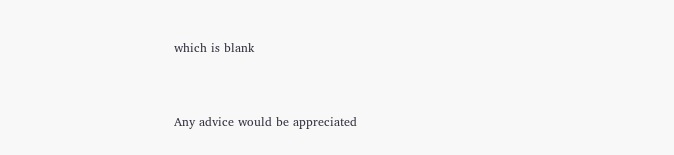which is blank


Any advice would be appreciated